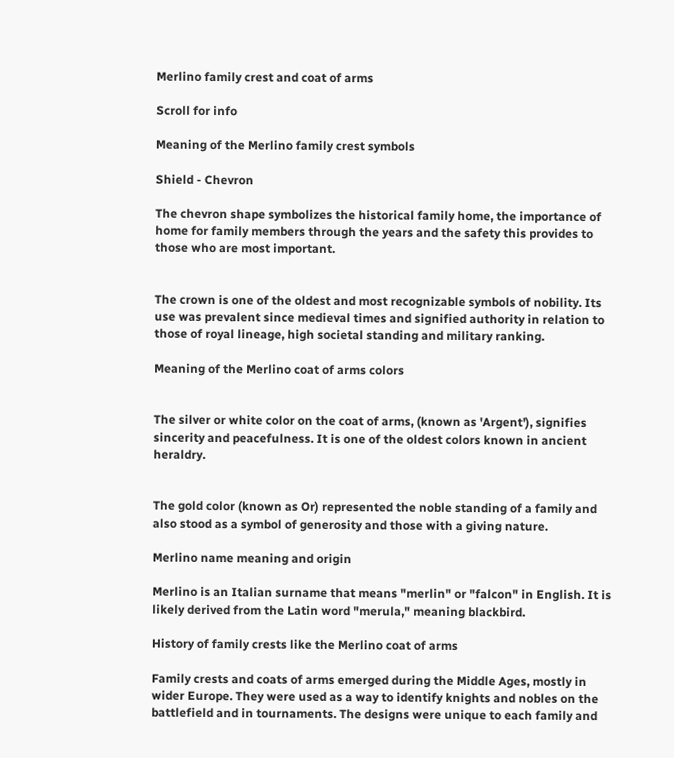Merlino family crest and coat of arms

Scroll for info

Meaning of the Merlino family crest symbols

Shield - Chevron

The chevron shape symbolizes the historical family home, the importance of home for family members through the years and the safety this provides to those who are most important.


The crown is one of the oldest and most recognizable symbols of nobility. Its use was prevalent since medieval times and signified authority in relation to those of royal lineage, high societal standing and military ranking.

Meaning of the Merlino coat of arms colors


The silver or white color on the coat of arms, (known as 'Argent'), signifies sincerity and peacefulness. It is one of the oldest colors known in ancient heraldry.


The gold color (known as Or) represented the noble standing of a family and also stood as a symbol of generosity and those with a giving nature.

Merlino name meaning and origin

Merlino is an Italian surname that means "merlin" or "falcon" in English. It is likely derived from the Latin word "merula," meaning blackbird.

History of family crests like the Merlino coat of arms

Family crests and coats of arms emerged during the Middle Ages, mostly in wider Europe. They were used as a way to identify knights and nobles on the battlefield and in tournaments. The designs were unique to each family and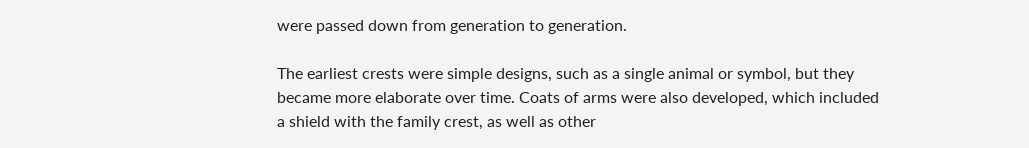were passed down from generation to generation.

The earliest crests were simple designs, such as a single animal or symbol, but they became more elaborate over time. Coats of arms were also developed, which included a shield with the family crest, as well as other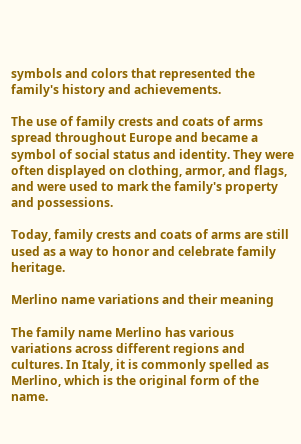symbols and colors that represented the family's history and achievements.

The use of family crests and coats of arms spread throughout Europe and became a symbol of social status and identity. They were often displayed on clothing, armor, and flags, and were used to mark the family's property and possessions.

Today, family crests and coats of arms are still used as a way to honor and celebrate family heritage.

Merlino name variations and their meaning

The family name Merlino has various variations across different regions and cultures. In Italy, it is commonly spelled as Merlino, which is the original form of the name.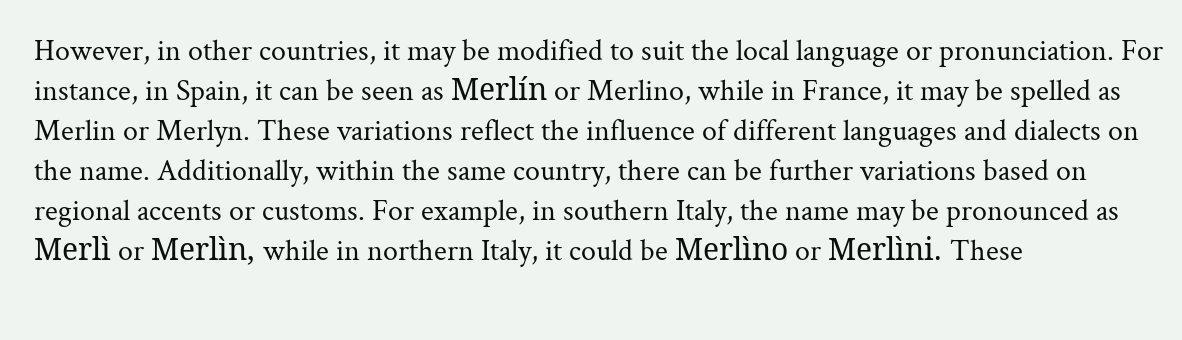However, in other countries, it may be modified to suit the local language or pronunciation. For instance, in Spain, it can be seen as Merlín or Merlino, while in France, it may be spelled as Merlin or Merlyn. These variations reflect the influence of different languages and dialects on the name. Additionally, within the same country, there can be further variations based on regional accents or customs. For example, in southern Italy, the name may be pronounced as Merlì or Merlìn, while in northern Italy, it could be Merlìno or Merlìni. These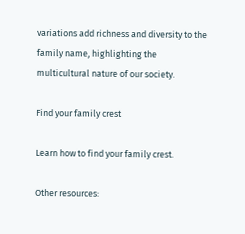variations add richness and diversity to the family name, highlighting the multicultural nature of our society.

Find your family crest

Learn how to find your family crest.

Other resources: